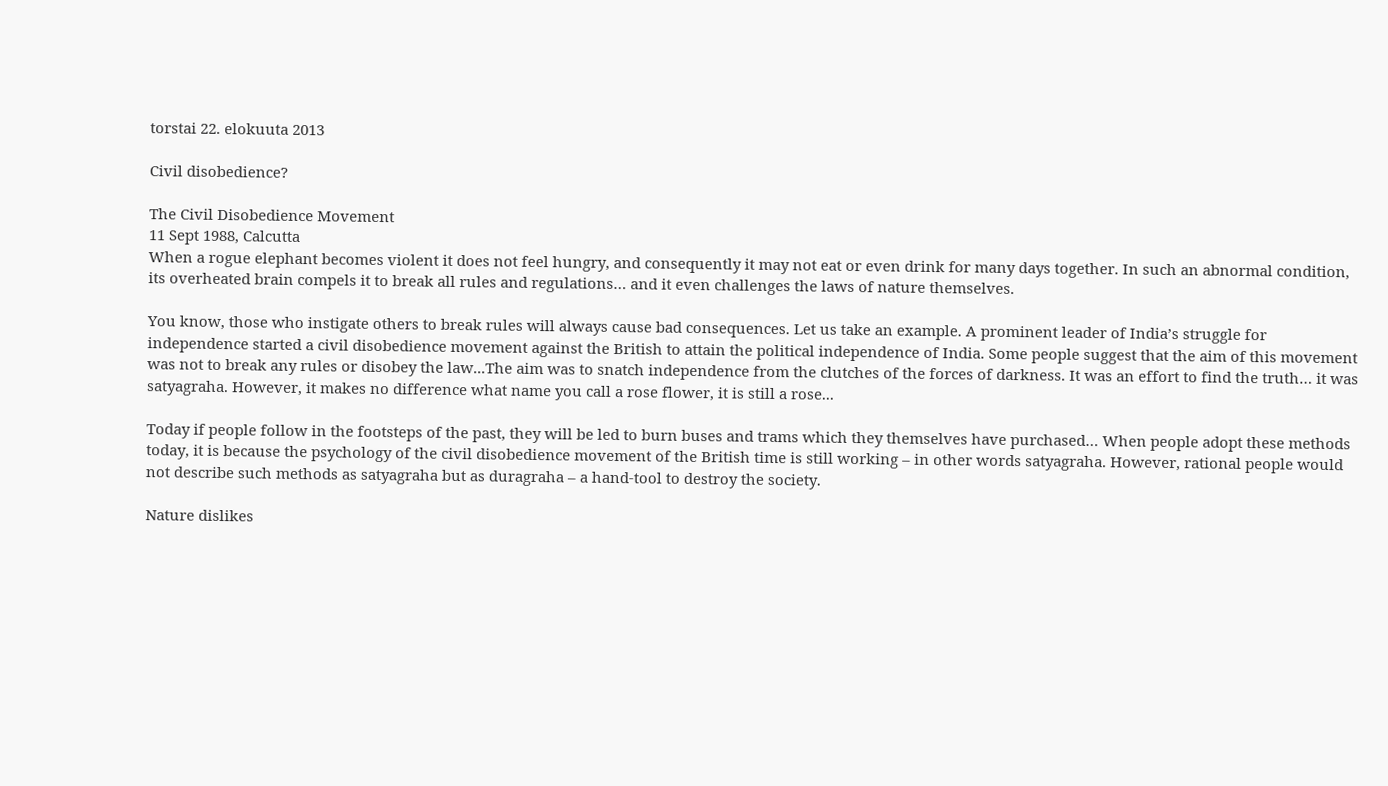torstai 22. elokuuta 2013

Civil disobedience?

The Civil Disobedience Movement
11 Sept 1988, Calcutta
When a rogue elephant becomes violent it does not feel hungry, and consequently it may not eat or even drink for many days together. In such an abnormal condition, its overheated brain compels it to break all rules and regulations… and it even challenges the laws of nature themselves.

You know, those who instigate others to break rules will always cause bad consequences. Let us take an example. A prominent leader of India’s struggle for independence started a civil disobedience movement against the British to attain the political independence of India. Some people suggest that the aim of this movement was not to break any rules or disobey the law...The aim was to snatch independence from the clutches of the forces of darkness. It was an effort to find the truth… it was satyagraha. However, it makes no difference what name you call a rose flower, it is still a rose...

Today if people follow in the footsteps of the past, they will be led to burn buses and trams which they themselves have purchased… When people adopt these methods today, it is because the psychology of the civil disobedience movement of the British time is still working – in other words satyagraha. However, rational people would not describe such methods as satyagraha but as duragraha – a hand-tool to destroy the society.

Nature dislikes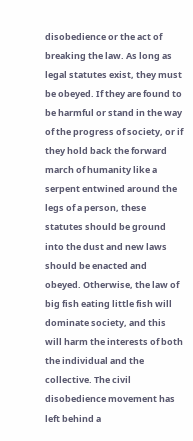disobedience or the act of breaking the law. As long as legal statutes exist, they must be obeyed. If they are found to be harmful or stand in the way of the progress of society, or if they hold back the forward march of humanity like a serpent entwined around the legs of a person, these statutes should be ground into the dust and new laws should be enacted and obeyed. Otherwise, the law of big fish eating little fish will dominate society, and this will harm the interests of both the individual and the collective. The civil disobedience movement has left behind a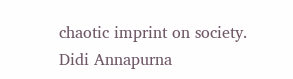chaotic imprint on society.
Didi Annapurna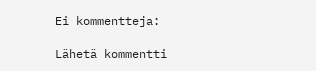Ei kommentteja:

Lähetä kommentti